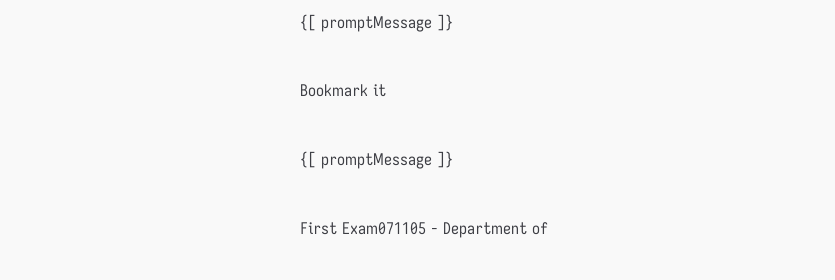{[ promptMessage ]}

Bookmark it

{[ promptMessage ]}

First Exam071105 - Department of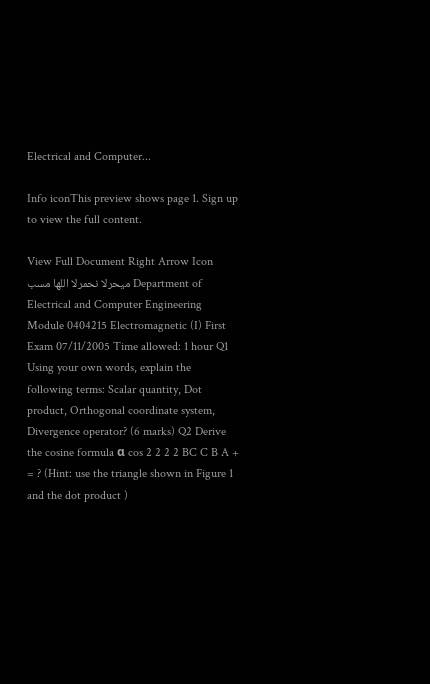Electrical and Computer...

Info iconThis preview shows page 1. Sign up to view the full content.

View Full Document Right Arrow Icon
ميحرلا نحمرلا اللها مسب Department of Electrical and Computer Engineering Module 0404215 Electromagnetic (I) First Exam 07/11/2005 Time allowed: 1 hour Q1 Using your own words, explain the following terms: Scalar quantity, Dot product, Orthogonal coordinate system, Divergence operator? (6 marks) Q2 Derive the cosine formula α cos 2 2 2 2 BC C B A + = ? (Hint: use the triangle shown in Figure 1 and the dot product )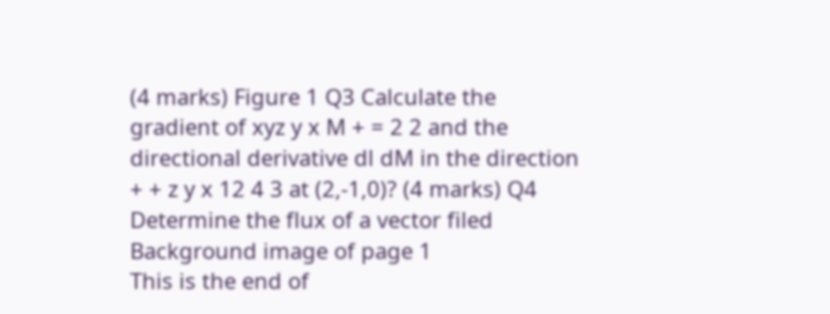(4 marks) Figure 1 Q3 Calculate the gradient of xyz y x M + = 2 2 and the directional derivative dl dM in the direction + + z y x 12 4 3 at (2,-1,0)? (4 marks) Q4 Determine the flux of a vector filed
Background image of page 1
This is the end of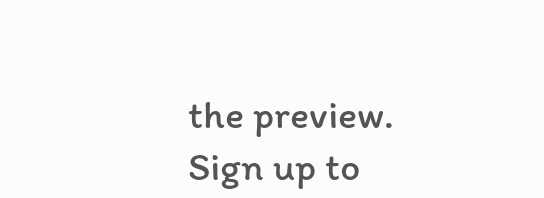the preview. Sign up to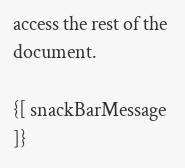access the rest of the document.

{[ snackBarMessage ]}